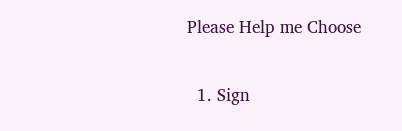Please Help me Choose

  1. Sign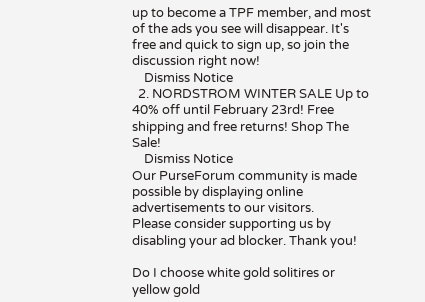up to become a TPF member, and most of the ads you see will disappear. It's free and quick to sign up, so join the discussion right now!
    Dismiss Notice
  2. NORDSTROM WINTER SALE Up to 40% off until February 23rd! Free shipping and free returns! Shop The Sale!
    Dismiss Notice
Our PurseForum community is made possible by displaying online advertisements to our visitors.
Please consider supporting us by disabling your ad blocker. Thank you!

Do I choose white gold solitires or yellow gold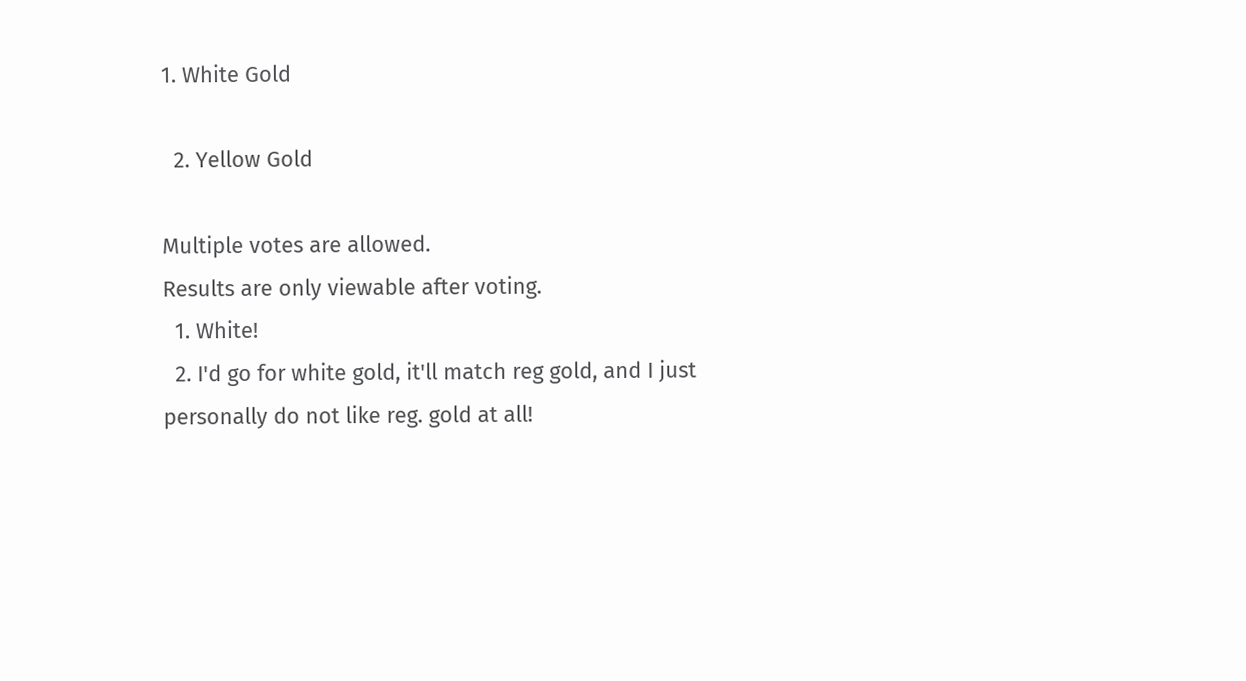1. White Gold

  2. Yellow Gold

Multiple votes are allowed.
Results are only viewable after voting.
  1. White!
  2. I'd go for white gold, it'll match reg gold, and I just personally do not like reg. gold at all!